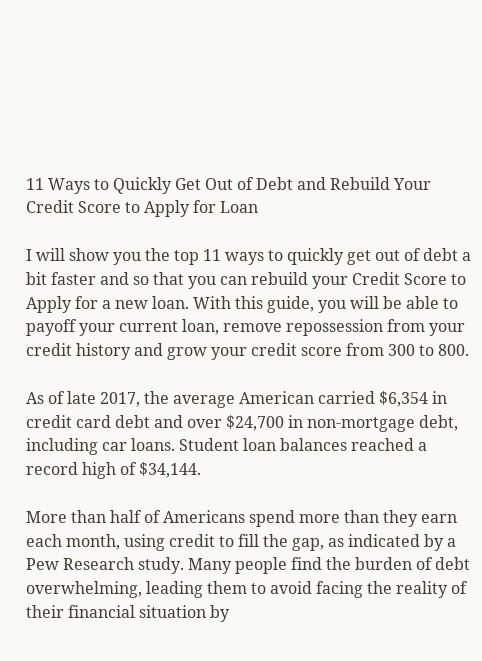11 Ways to Quickly Get Out of Debt and Rebuild Your Credit Score to Apply for Loan

I will show you the top 11 ways to quickly get out of debt a bit faster and so that you can rebuild your Credit Score to Apply for a new loan. With this guide, you will be able to payoff your current loan, remove repossession from your credit history and grow your credit score from 300 to 800.

As of late 2017, the average American carried $6,354 in credit card debt and over $24,700 in non-mortgage debt, including car loans. Student loan balances reached a record high of $34,144.

More than half of Americans spend more than they earn each month, using credit to fill the gap, as indicated by a Pew Research study. Many people find the burden of debt overwhelming, leading them to avoid facing the reality of their financial situation by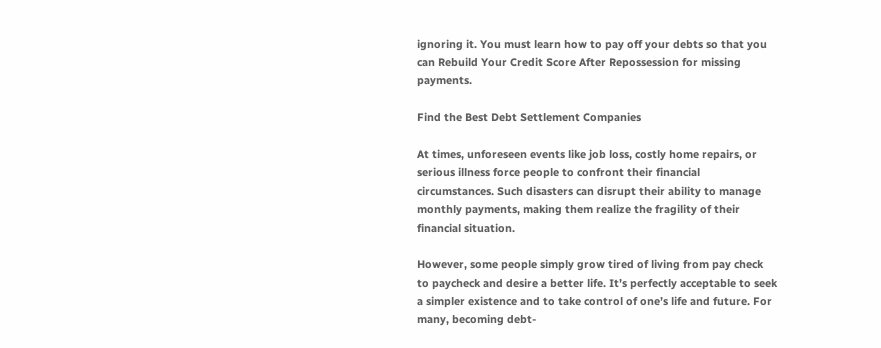ignoring it. You must learn how to pay off your debts so that you can Rebuild Your Credit Score After Repossession for missing payments.

Find the Best Debt Settlement Companies

At times, unforeseen events like job loss, costly home repairs, or serious illness force people to confront their financial circumstances. Such disasters can disrupt their ability to manage monthly payments, making them realize the fragility of their financial situation.

However, some people simply grow tired of living from pay check to paycheck and desire a better life. It’s perfectly acceptable to seek a simpler existence and to take control of one’s life and future. For many, becoming debt-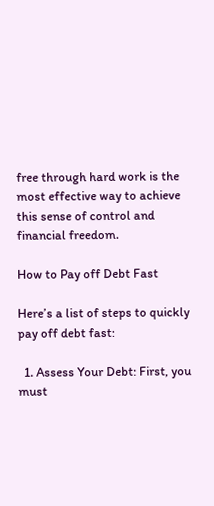free through hard work is the most effective way to achieve this sense of control and financial freedom.

How to Pay off Debt Fast

Here’s a list of steps to quickly pay off debt fast:

  1. Assess Your Debt: First, you must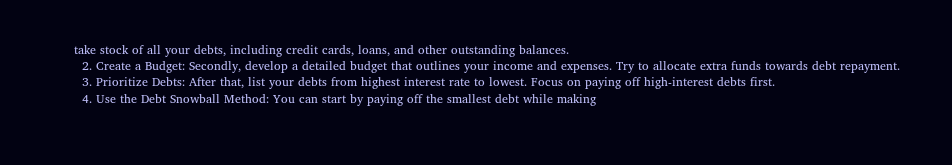take stock of all your debts, including credit cards, loans, and other outstanding balances.
  2. Create a Budget: Secondly, develop a detailed budget that outlines your income and expenses. Try to allocate extra funds towards debt repayment.
  3. Prioritize Debts: After that, list your debts from highest interest rate to lowest. Focus on paying off high-interest debts first.
  4. Use the Debt Snowball Method: You can start by paying off the smallest debt while making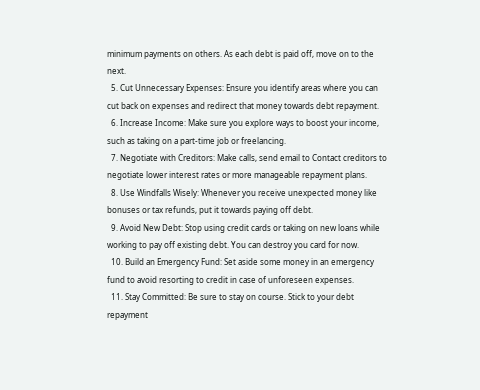minimum payments on others. As each debt is paid off, move on to the next.
  5. Cut Unnecessary Expenses: Ensure you identify areas where you can cut back on expenses and redirect that money towards debt repayment.
  6. Increase Income: Make sure you explore ways to boost your income, such as taking on a part-time job or freelancing.
  7. Negotiate with Creditors: Make calls, send email to Contact creditors to negotiate lower interest rates or more manageable repayment plans.
  8. Use Windfalls Wisely: Whenever you receive unexpected money like bonuses or tax refunds, put it towards paying off debt.
  9. Avoid New Debt: Stop using credit cards or taking on new loans while working to pay off existing debt. You can destroy you card for now.
  10. Build an Emergency Fund: Set aside some money in an emergency fund to avoid resorting to credit in case of unforeseen expenses.
  11. Stay Committed: Be sure to stay on course. Stick to your debt repayment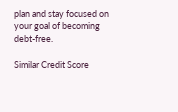plan and stay focused on your goal of becoming debt-free.

Similar Credit Score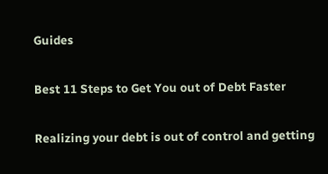Guides

Best 11 Steps to Get You out of Debt Faster

Realizing your debt is out of control and getting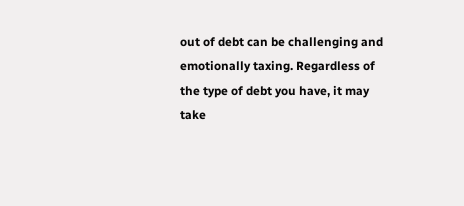out of debt can be challenging and emotionally taxing. Regardless of the type of debt you have, it may take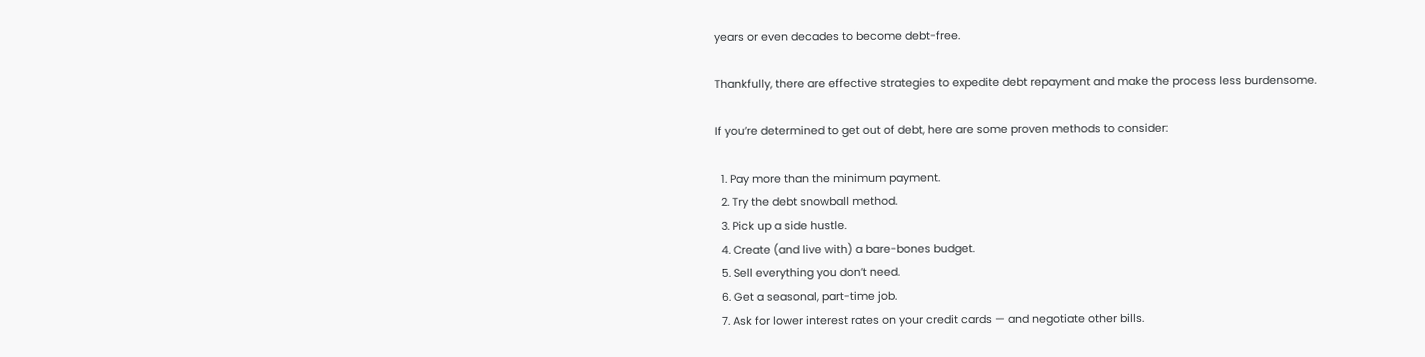years or even decades to become debt-free.

Thankfully, there are effective strategies to expedite debt repayment and make the process less burdensome.

If you’re determined to get out of debt, here are some proven methods to consider:

  1. Pay more than the minimum payment.
  2. Try the debt snowball method.
  3. Pick up a side hustle.
  4. Create (and live with) a bare-bones budget.
  5. Sell everything you don’t need.
  6. Get a seasonal, part-time job.
  7. Ask for lower interest rates on your credit cards — and negotiate other bills.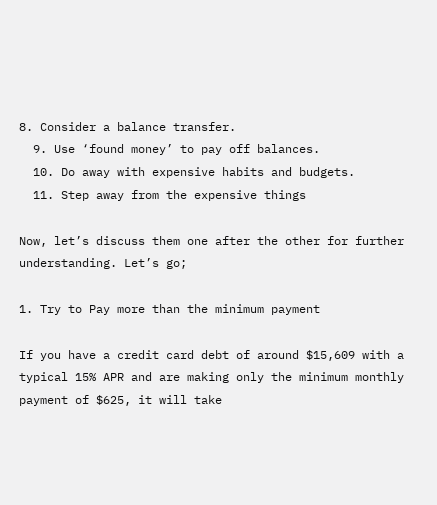8. Consider a balance transfer.
  9. Use ‘found money’ to pay off balances.
  10. Do away with expensive habits and budgets.
  11. Step away from the expensive things

Now, let’s discuss them one after the other for further understanding. Let’s go;

1. Try to Pay more than the minimum payment

If you have a credit card debt of around $15,609 with a typical 15% APR and are making only the minimum monthly payment of $625, it will take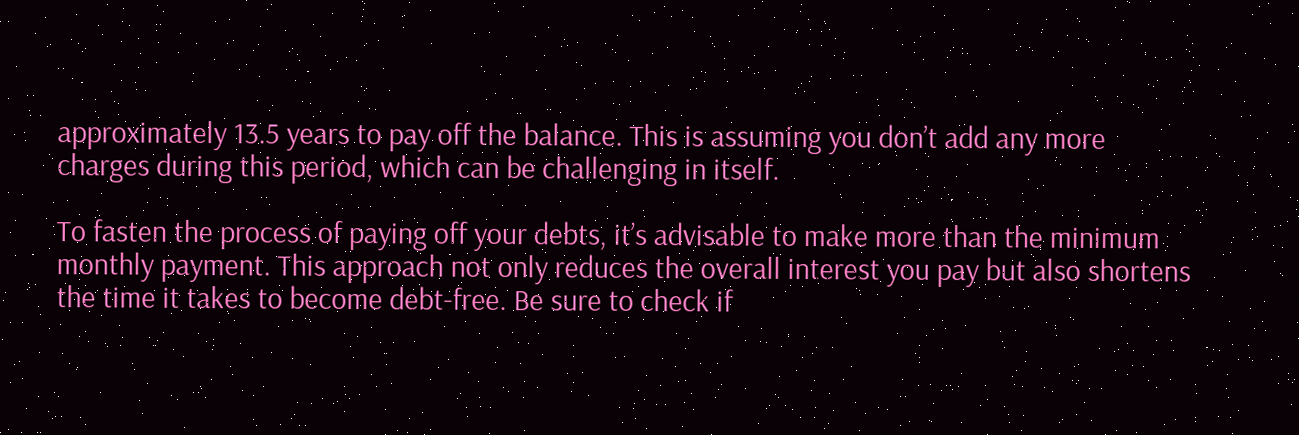approximately 13.5 years to pay off the balance. This is assuming you don’t add any more charges during this period, which can be challenging in itself.

To fasten the process of paying off your debts, it’s advisable to make more than the minimum monthly payment. This approach not only reduces the overall interest you pay but also shortens the time it takes to become debt-free. Be sure to check if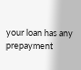your loan has any prepayment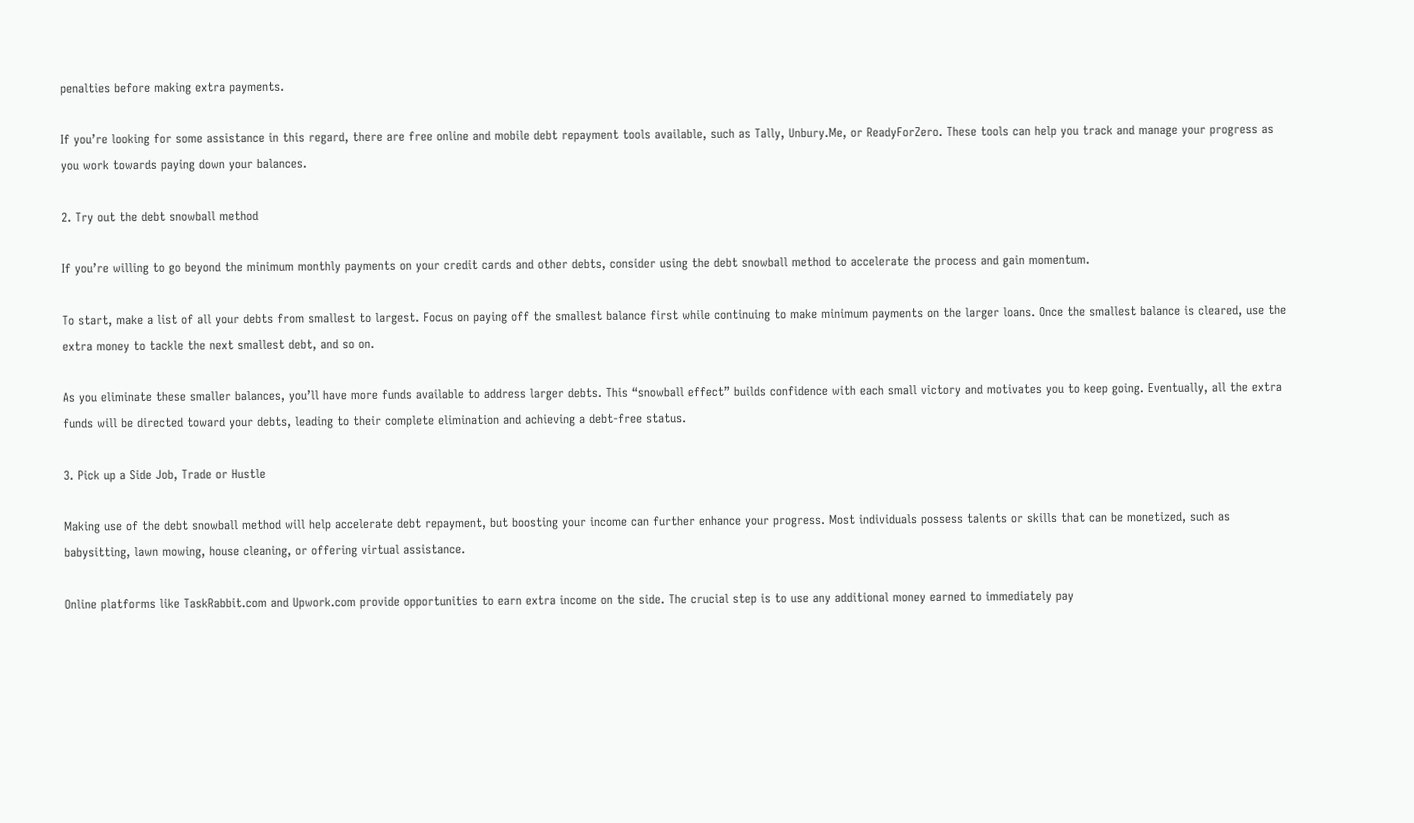penalties before making extra payments.

If you’re looking for some assistance in this regard, there are free online and mobile debt repayment tools available, such as Tally, Unbury.Me, or ReadyForZero. These tools can help you track and manage your progress as you work towards paying down your balances.

2. Try out the debt snowball method

If you’re willing to go beyond the minimum monthly payments on your credit cards and other debts, consider using the debt snowball method to accelerate the process and gain momentum.

To start, make a list of all your debts from smallest to largest. Focus on paying off the smallest balance first while continuing to make minimum payments on the larger loans. Once the smallest balance is cleared, use the extra money to tackle the next smallest debt, and so on.

As you eliminate these smaller balances, you’ll have more funds available to address larger debts. This “snowball effect” builds confidence with each small victory and motivates you to keep going. Eventually, all the extra funds will be directed toward your debts, leading to their complete elimination and achieving a debt-free status.

3. Pick up a Side Job, Trade or Hustle

Making use of the debt snowball method will help accelerate debt repayment, but boosting your income can further enhance your progress. Most individuals possess talents or skills that can be monetized, such as babysitting, lawn mowing, house cleaning, or offering virtual assistance.

Online platforms like TaskRabbit.com and Upwork.com provide opportunities to earn extra income on the side. The crucial step is to use any additional money earned to immediately pay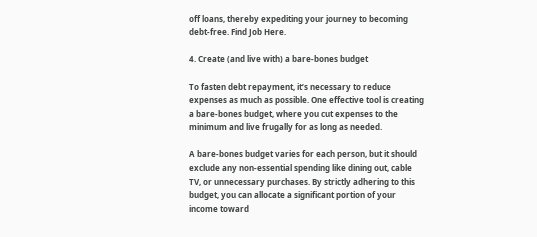off loans, thereby expediting your journey to becoming debt-free. Find Job Here.

4. Create (and live with) a bare-bones budget

To fasten debt repayment, it’s necessary to reduce expenses as much as possible. One effective tool is creating a bare-bones budget, where you cut expenses to the minimum and live frugally for as long as needed.

A bare-bones budget varies for each person, but it should exclude any non-essential spending like dining out, cable TV, or unnecessary purchases. By strictly adhering to this budget, you can allocate a significant portion of your income toward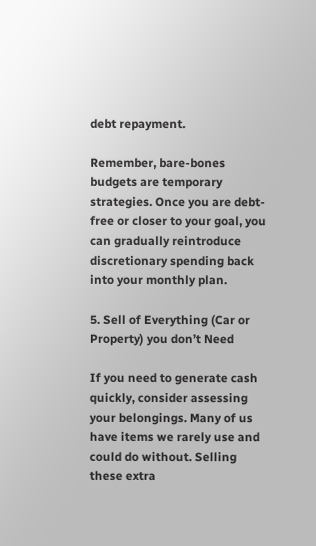debt repayment.

Remember, bare-bones budgets are temporary strategies. Once you are debt-free or closer to your goal, you can gradually reintroduce discretionary spending back into your monthly plan.

5. Sell of Everything (Car or Property) you don’t Need

If you need to generate cash quickly, consider assessing your belongings. Many of us have items we rarely use and could do without. Selling these extra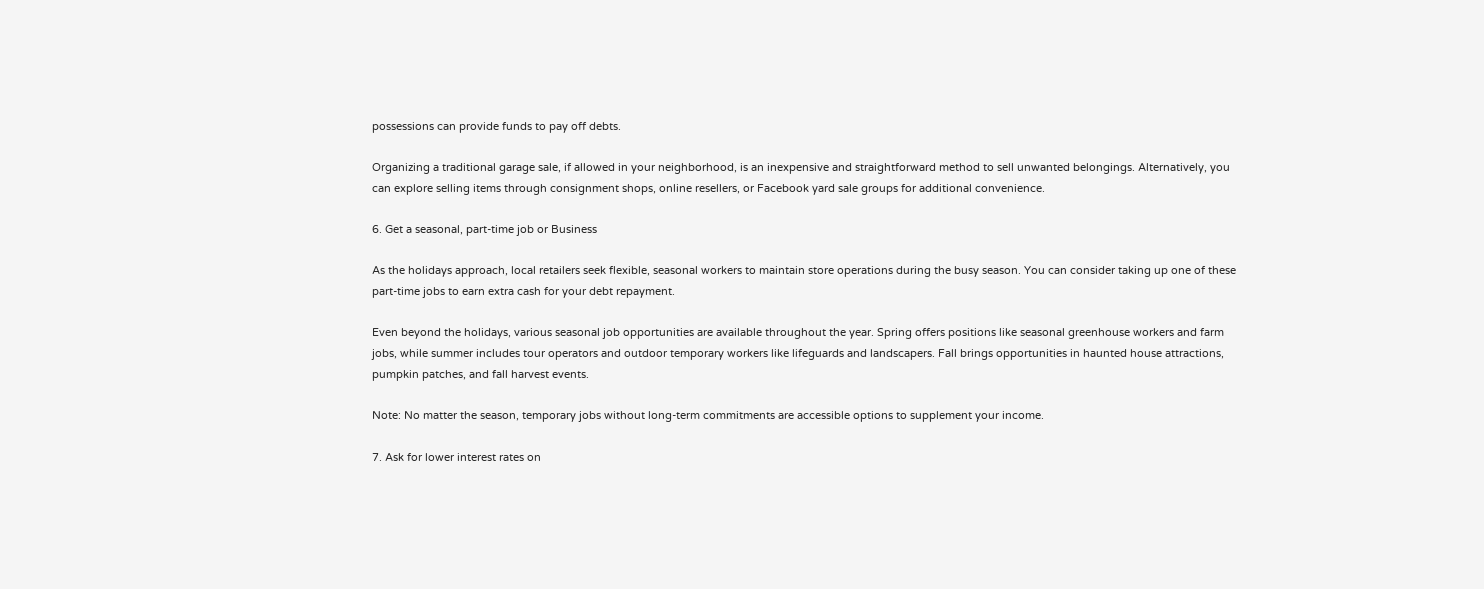possessions can provide funds to pay off debts.

Organizing a traditional garage sale, if allowed in your neighborhood, is an inexpensive and straightforward method to sell unwanted belongings. Alternatively, you can explore selling items through consignment shops, online resellers, or Facebook yard sale groups for additional convenience.

6. Get a seasonal, part-time job or Business

As the holidays approach, local retailers seek flexible, seasonal workers to maintain store operations during the busy season. You can consider taking up one of these part-time jobs to earn extra cash for your debt repayment.

Even beyond the holidays, various seasonal job opportunities are available throughout the year. Spring offers positions like seasonal greenhouse workers and farm jobs, while summer includes tour operators and outdoor temporary workers like lifeguards and landscapers. Fall brings opportunities in haunted house attractions, pumpkin patches, and fall harvest events.

Note: No matter the season, temporary jobs without long-term commitments are accessible options to supplement your income.

7. Ask for lower interest rates on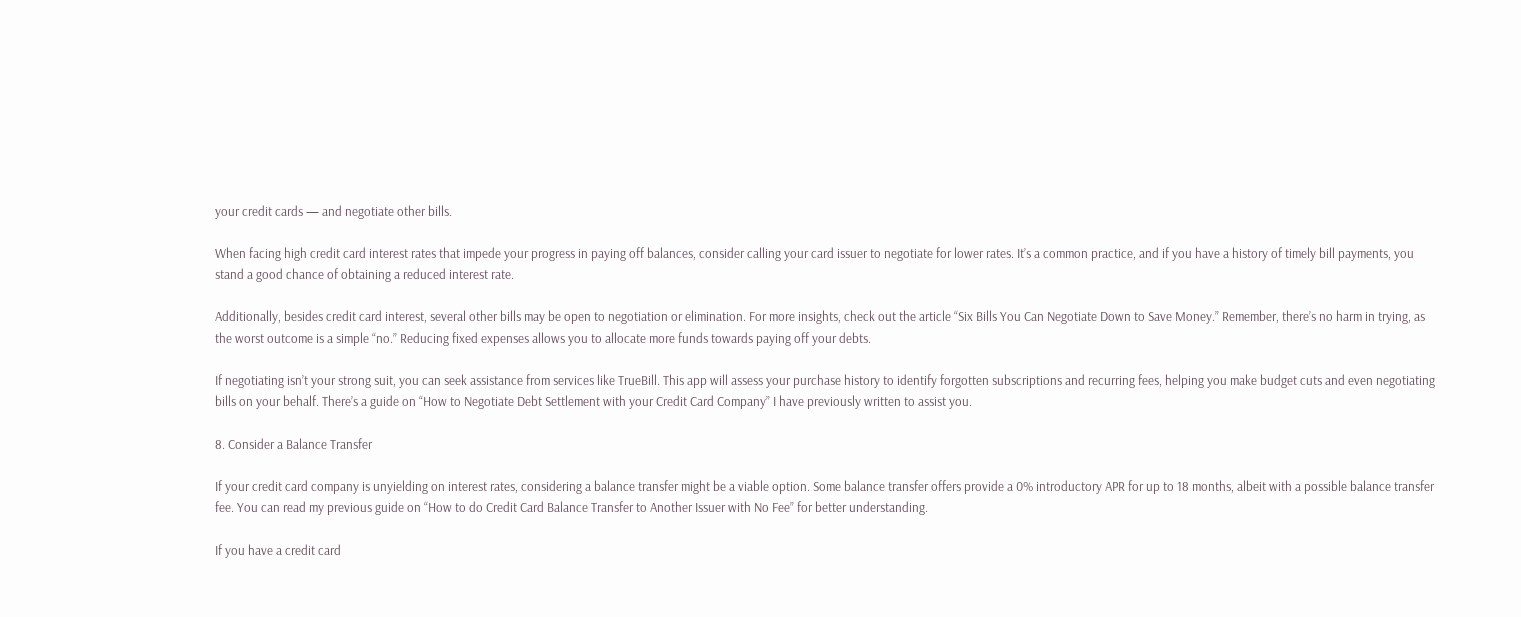your credit cards — and negotiate other bills.

When facing high credit card interest rates that impede your progress in paying off balances, consider calling your card issuer to negotiate for lower rates. It’s a common practice, and if you have a history of timely bill payments, you stand a good chance of obtaining a reduced interest rate.

Additionally, besides credit card interest, several other bills may be open to negotiation or elimination. For more insights, check out the article “Six Bills You Can Negotiate Down to Save Money.” Remember, there’s no harm in trying, as the worst outcome is a simple “no.” Reducing fixed expenses allows you to allocate more funds towards paying off your debts.

If negotiating isn’t your strong suit, you can seek assistance from services like TrueBill. This app will assess your purchase history to identify forgotten subscriptions and recurring fees, helping you make budget cuts and even negotiating bills on your behalf. There’s a guide on “How to Negotiate Debt Settlement with your Credit Card Company” I have previously written to assist you.

8. Consider a Balance Transfer

If your credit card company is unyielding on interest rates, considering a balance transfer might be a viable option. Some balance transfer offers provide a 0% introductory APR for up to 18 months, albeit with a possible balance transfer fee. You can read my previous guide on “How to do Credit Card Balance Transfer to Another Issuer with No Fee” for better understanding.

If you have a credit card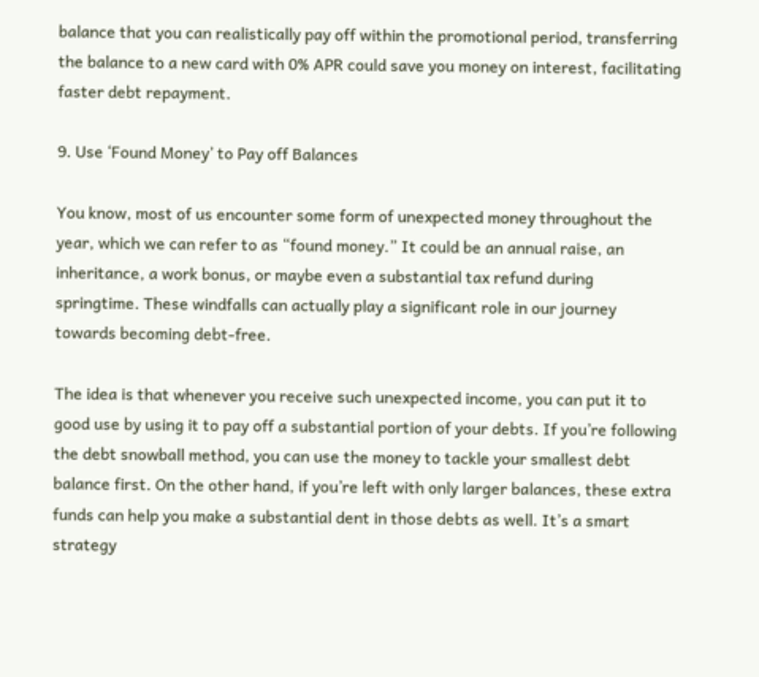balance that you can realistically pay off within the promotional period, transferring the balance to a new card with 0% APR could save you money on interest, facilitating faster debt repayment.

9. Use ‘Found Money’ to Pay off Balances

You know, most of us encounter some form of unexpected money throughout the year, which we can refer to as “found money.” It could be an annual raise, an inheritance, a work bonus, or maybe even a substantial tax refund during springtime. These windfalls can actually play a significant role in our journey towards becoming debt-free.

The idea is that whenever you receive such unexpected income, you can put it to good use by using it to pay off a substantial portion of your debts. If you’re following the debt snowball method, you can use the money to tackle your smallest debt balance first. On the other hand, if you’re left with only larger balances, these extra funds can help you make a substantial dent in those debts as well. It’s a smart strategy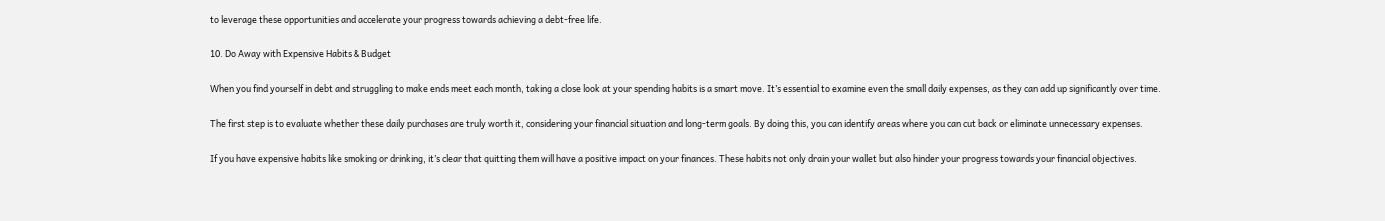to leverage these opportunities and accelerate your progress towards achieving a debt-free life.

10. Do Away with Expensive Habits & Budget

When you find yourself in debt and struggling to make ends meet each month, taking a close look at your spending habits is a smart move. It’s essential to examine even the small daily expenses, as they can add up significantly over time.

The first step is to evaluate whether these daily purchases are truly worth it, considering your financial situation and long-term goals. By doing this, you can identify areas where you can cut back or eliminate unnecessary expenses.

If you have expensive habits like smoking or drinking, it’s clear that quitting them will have a positive impact on your finances. These habits not only drain your wallet but also hinder your progress towards your financial objectives.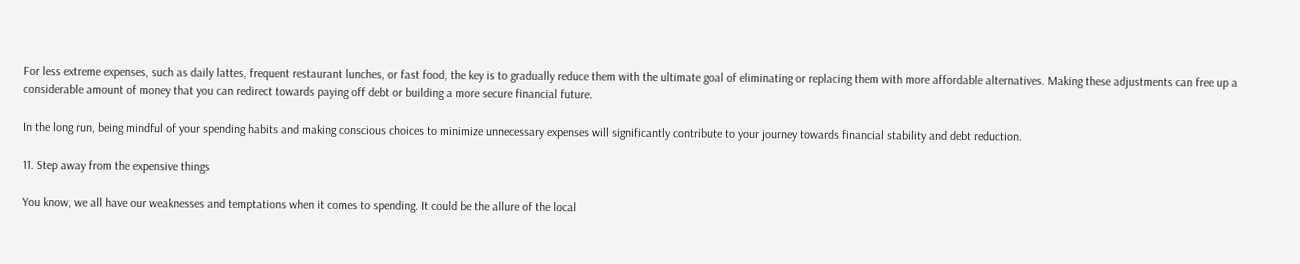For less extreme expenses, such as daily lattes, frequent restaurant lunches, or fast food, the key is to gradually reduce them with the ultimate goal of eliminating or replacing them with more affordable alternatives. Making these adjustments can free up a considerable amount of money that you can redirect towards paying off debt or building a more secure financial future.

In the long run, being mindful of your spending habits and making conscious choices to minimize unnecessary expenses will significantly contribute to your journey towards financial stability and debt reduction.

11. Step away from the expensive things

You know, we all have our weaknesses and temptations when it comes to spending. It could be the allure of the local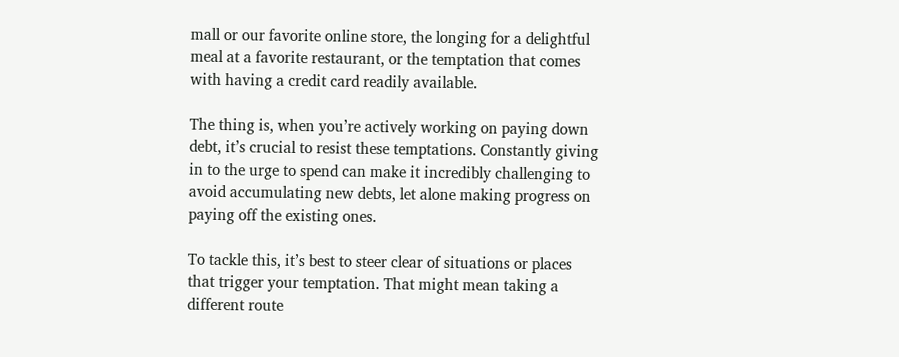mall or our favorite online store, the longing for a delightful meal at a favorite restaurant, or the temptation that comes with having a credit card readily available.

The thing is, when you’re actively working on paying down debt, it’s crucial to resist these temptations. Constantly giving in to the urge to spend can make it incredibly challenging to avoid accumulating new debts, let alone making progress on paying off the existing ones.

To tackle this, it’s best to steer clear of situations or places that trigger your temptation. That might mean taking a different route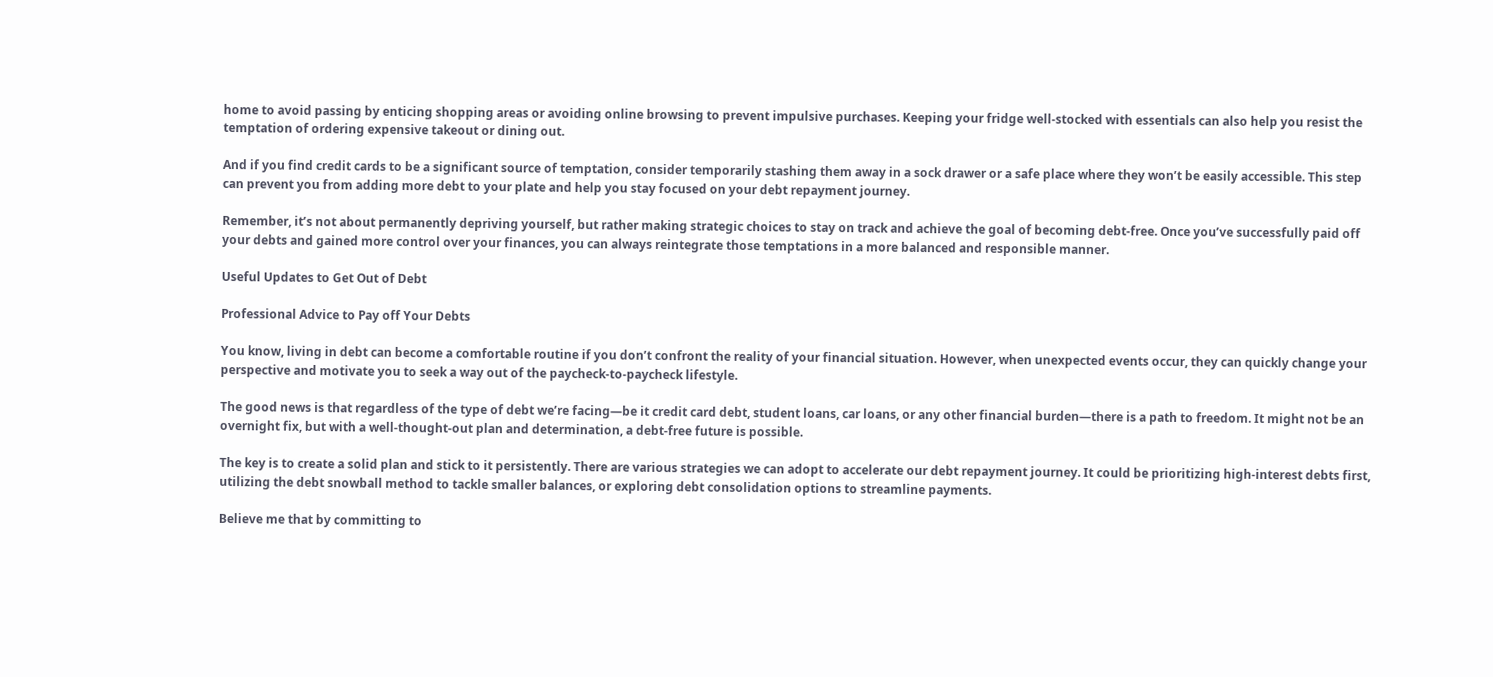home to avoid passing by enticing shopping areas or avoiding online browsing to prevent impulsive purchases. Keeping your fridge well-stocked with essentials can also help you resist the temptation of ordering expensive takeout or dining out.

And if you find credit cards to be a significant source of temptation, consider temporarily stashing them away in a sock drawer or a safe place where they won’t be easily accessible. This step can prevent you from adding more debt to your plate and help you stay focused on your debt repayment journey.

Remember, it’s not about permanently depriving yourself, but rather making strategic choices to stay on track and achieve the goal of becoming debt-free. Once you’ve successfully paid off your debts and gained more control over your finances, you can always reintegrate those temptations in a more balanced and responsible manner.

Useful Updates to Get Out of Debt

Professional Advice to Pay off Your Debts

You know, living in debt can become a comfortable routine if you don’t confront the reality of your financial situation. However, when unexpected events occur, they can quickly change your perspective and motivate you to seek a way out of the paycheck-to-paycheck lifestyle.

The good news is that regardless of the type of debt we’re facing—be it credit card debt, student loans, car loans, or any other financial burden—there is a path to freedom. It might not be an overnight fix, but with a well-thought-out plan and determination, a debt-free future is possible.

The key is to create a solid plan and stick to it persistently. There are various strategies we can adopt to accelerate our debt repayment journey. It could be prioritizing high-interest debts first, utilizing the debt snowball method to tackle smaller balances, or exploring debt consolidation options to streamline payments.

Believe me that by committing to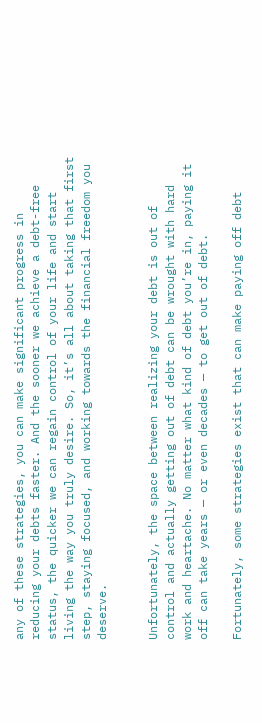any of these strategies, you can make significant progress in reducing your debts faster. And the sooner we achieve a debt-free status, the quicker we can regain control of your life and start living the way you truly desire. So, it’s all about taking that first step, staying focused, and working towards the financial freedom you deserve.


Unfortunately, the space between realizing your debt is out of control and actually getting out of debt can be wrought with hard work and heartache. No matter what kind of debt you’re in, paying it off can take years — or even decades — to get out of debt.

Fortunately, some strategies exist that can make paying off debt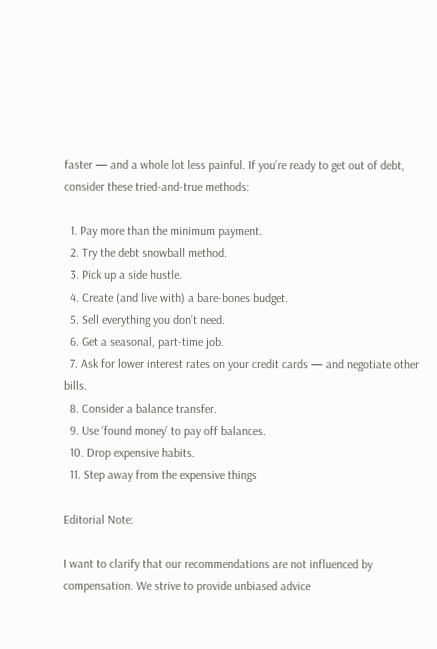faster — and a whole lot less painful. If you’re ready to get out of debt, consider these tried-and-true methods:

  1. Pay more than the minimum payment.
  2. Try the debt snowball method.
  3. Pick up a side hustle.
  4. Create (and live with) a bare-bones budget.
  5. Sell everything you don’t need.
  6. Get a seasonal, part-time job.
  7. Ask for lower interest rates on your credit cards — and negotiate other bills.
  8. Consider a balance transfer.
  9. Use ‘found money’ to pay off balances.
  10. Drop expensive habits.
  11. Step away from the expensive things

Editorial Note:

I want to clarify that our recommendations are not influenced by compensation. We strive to provide unbiased advice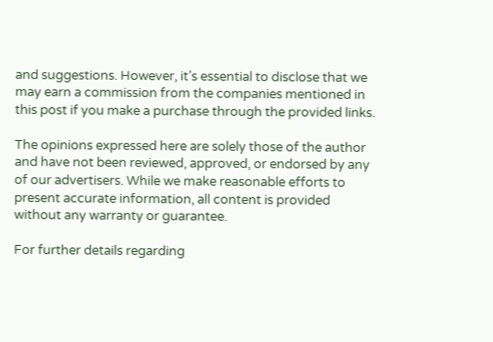and suggestions. However, it’s essential to disclose that we may earn a commission from the companies mentioned in this post if you make a purchase through the provided links.

The opinions expressed here are solely those of the author and have not been reviewed, approved, or endorsed by any of our advertisers. While we make reasonable efforts to present accurate information, all content is provided without any warranty or guarantee.

For further details regarding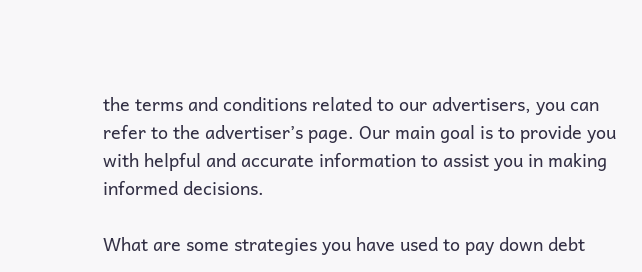the terms and conditions related to our advertisers, you can refer to the advertiser’s page. Our main goal is to provide you with helpful and accurate information to assist you in making informed decisions.

What are some strategies you have used to pay down debt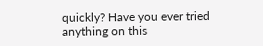quickly? Have you ever tried anything on this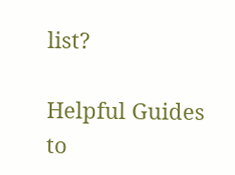list?

Helpful Guides to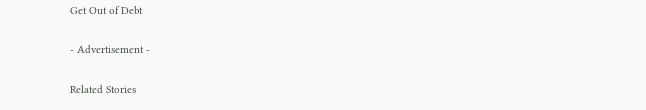Get Out of Debt

- Advertisement -

Related Stories